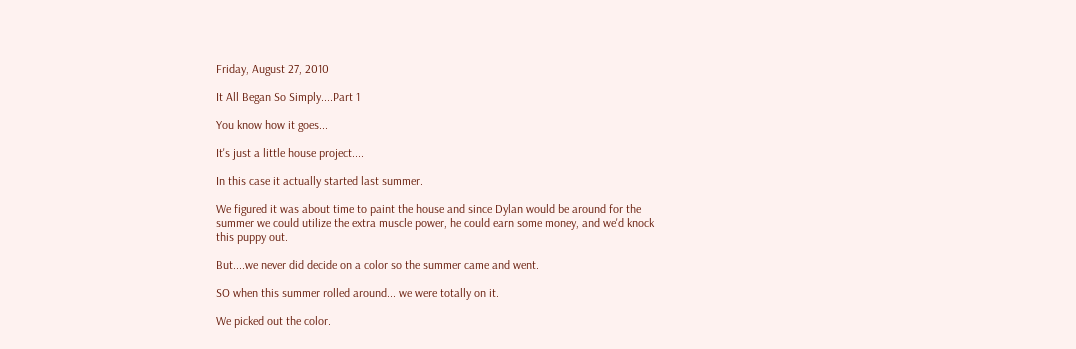Friday, August 27, 2010

It All Began So Simply....Part 1

You know how it goes...

It's just a little house project....

In this case it actually started last summer.

We figured it was about time to paint the house and since Dylan would be around for the summer we could utilize the extra muscle power, he could earn some money, and we'd knock this puppy out.

But....we never did decide on a color so the summer came and went.

SO when this summer rolled around... we were totally on it.

We picked out the color.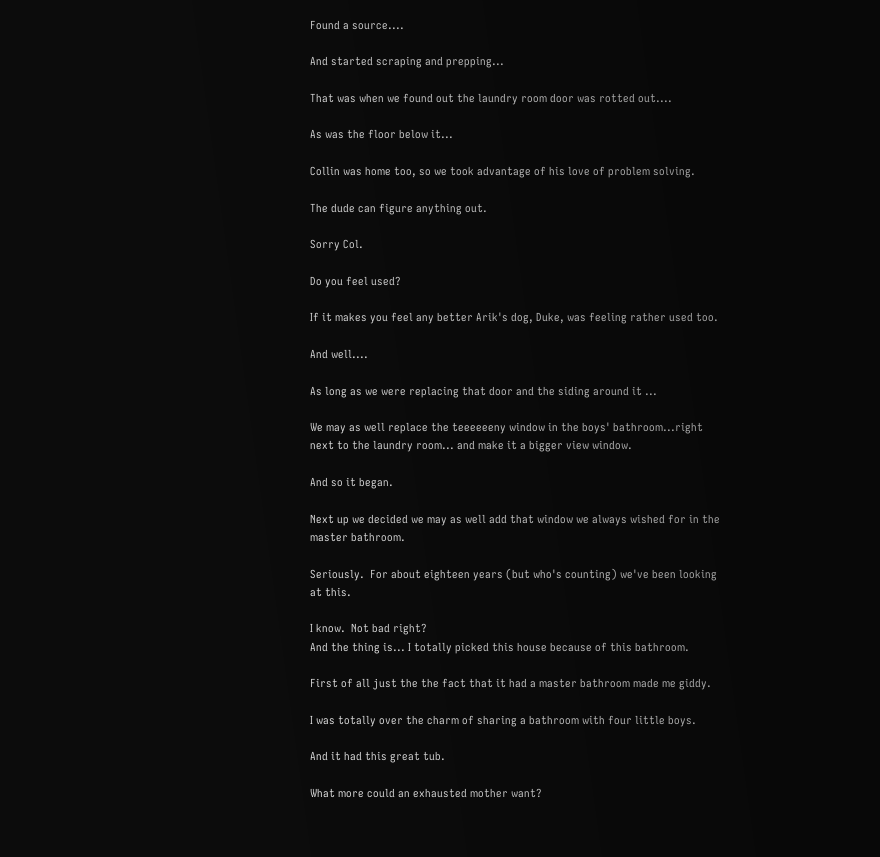Found a source....

And started scraping and prepping...

That was when we found out the laundry room door was rotted out....

As was the floor below it...

Collin was home too, so we took advantage of his love of problem solving.

The dude can figure anything out.

Sorry Col.

Do you feel used?

If it makes you feel any better Arik's dog, Duke, was feeling rather used too.

And well....

As long as we were replacing that door and the siding around it ...

We may as well replace the teeeeeeny window in the boys' bathroom...right next to the laundry room... and make it a bigger view window.

And so it began.

Next up we decided we may as well add that window we always wished for in the master bathroom.

Seriously.  For about eighteen years (but who's counting) we've been looking at this.

I know.  Not bad right?
And the thing is... I totally picked this house because of this bathroom.

First of all just the the fact that it had a master bathroom made me giddy.

I was totally over the charm of sharing a bathroom with four little boys.

And it had this great tub.

What more could an exhausted mother want?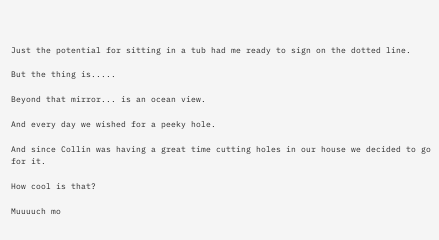Just the potential for sitting in a tub had me ready to sign on the dotted line.

But the thing is.....

Beyond that mirror... is an ocean view.

And every day we wished for a peeky hole.

And since Collin was having a great time cutting holes in our house we decided to go for it.

How cool is that?

Muuuuch mo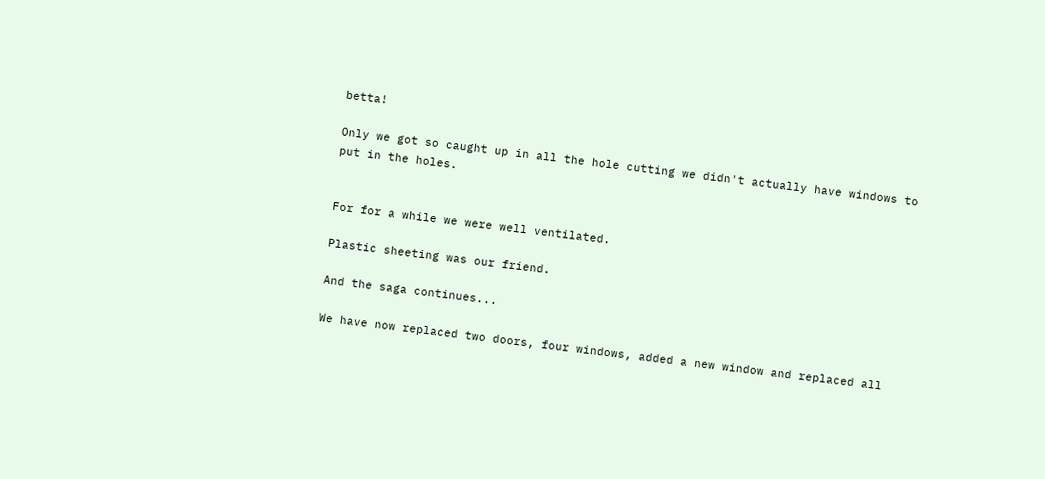betta!

Only we got so caught up in all the hole cutting we didn't actually have windows to put in the holes.


For for a while we were well ventilated.

Plastic sheeting was our friend.

And the saga continues...

We have now replaced two doors, four windows, added a new window and replaced all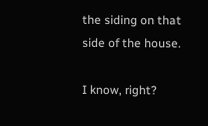the siding on that side of the house.

I know, right?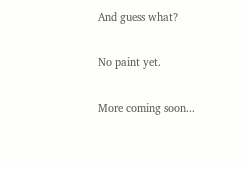And guess what?

No paint yet.

More coming soon...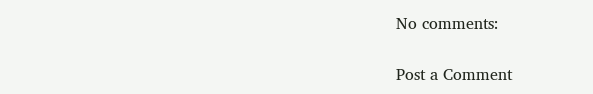No comments:

Post a Comment